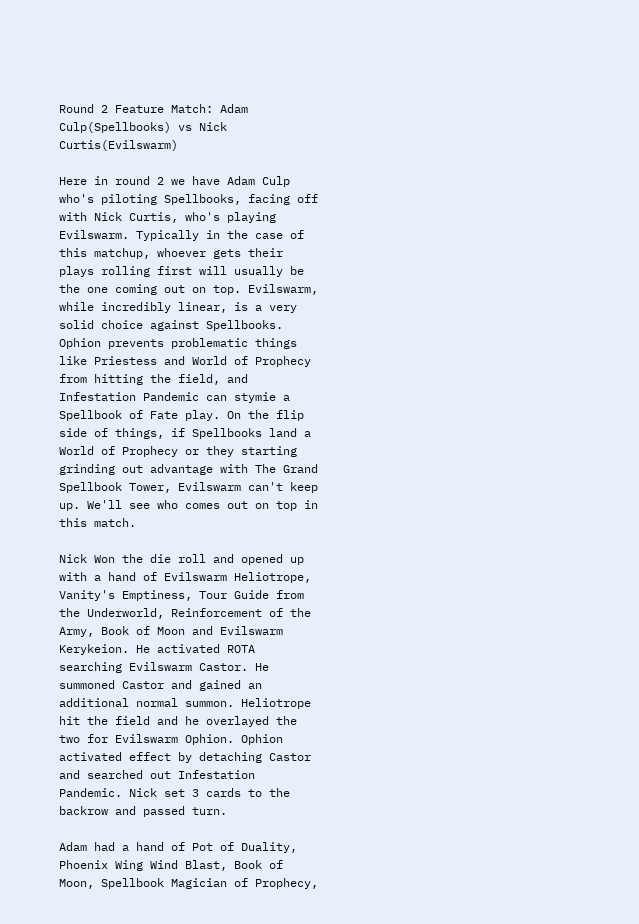Round 2 Feature Match: Adam Culp(Spellbooks) vs Nick Curtis(Evilswarm)

Here in round 2 we have Adam Culp who's piloting Spellbooks, facing off with Nick Curtis, who's playing Evilswarm. Typically in the case of this matchup, whoever gets their plays rolling first will usually be the one coming out on top. Evilswarm, while incredibly linear, is a very solid choice against Spellbooks. Ophion prevents problematic things like Priestess and World of Prophecy from hitting the field, and Infestation Pandemic can stymie a Spellbook of Fate play. On the flip side of things, if Spellbooks land a World of Prophecy or they starting grinding out advantage with The Grand Spellbook Tower, Evilswarm can't keep up. We'll see who comes out on top in this match.

Nick Won the die roll and opened up with a hand of Evilswarm Heliotrope, Vanity's Emptiness, Tour Guide from the Underworld, Reinforcement of the Army, Book of Moon and Evilswarm Kerykeion. He activated ROTA searching Evilswarm Castor. He summoned Castor and gained an additional normal summon. Heliotrope hit the field and he overlayed the two for Evilswarm Ophion. Ophion activated effect by detaching Castor and searched out Infestation Pandemic. Nick set 3 cards to the backrow and passed turn.

Adam had a hand of Pot of Duality, Phoenix Wing Wind Blast, Book of Moon, Spellbook Magician of Prophecy,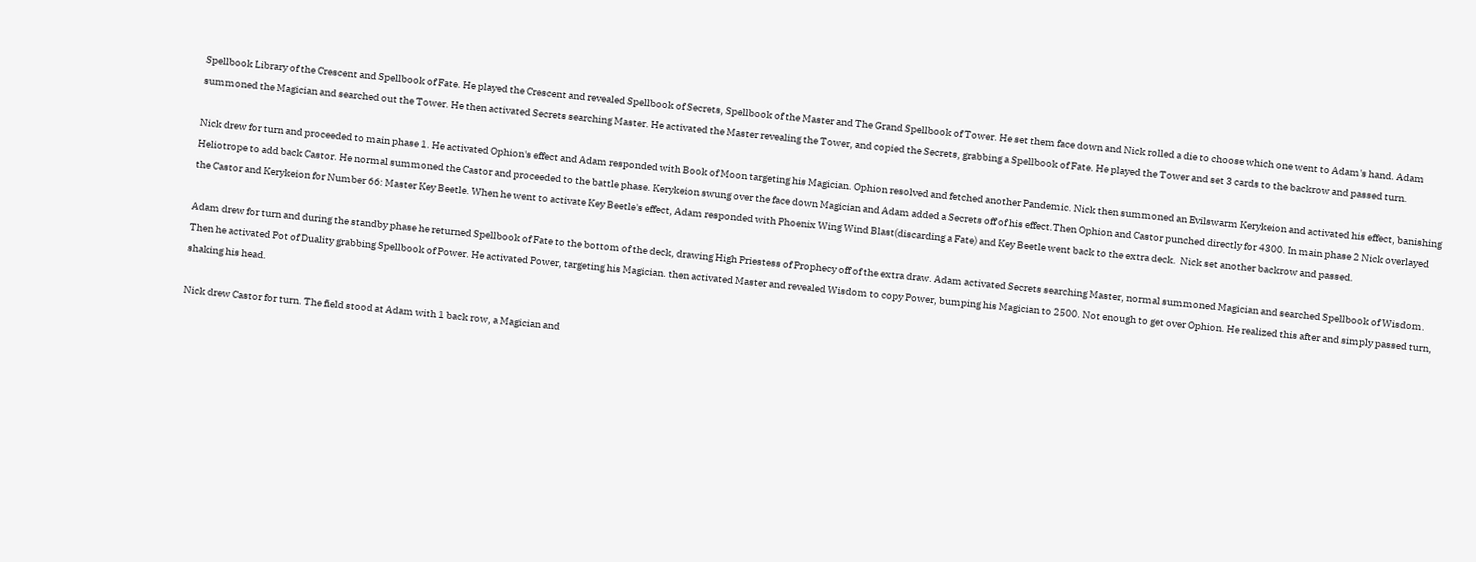Spellbook Library of the Crescent and Spellbook of Fate. He played the Crescent and revealed Spellbook of Secrets, Spellbook of the Master and The Grand Spellbook of Tower. He set them face down and Nick rolled a die to choose which one went to Adam's hand. Adam summoned the Magician and searched out the Tower. He then activated Secrets searching Master. He activated the Master revealing the Tower, and copied the Secrets, grabbing a Spellbook of Fate. He played the Tower and set 3 cards to the backrow and passed turn.

Nick drew for turn and proceeded to main phase 1. He activated Ophion's effect and Adam responded with Book of Moon targeting his Magician. Ophion resolved and fetched another Pandemic. Nick then summoned an Evilswarm Kerykeion and activated his effect, banishing Heliotrope to add back Castor. He normal summoned the Castor and proceeded to the battle phase. Kerykeion swung over the face down Magician and Adam added a Secrets off of his effect.Then Ophion and Castor punched directly for 4300. In main phase 2 Nick overlayed the Castor and Kerykeion for Number 66: Master Key Beetle. When he went to activate Key Beetle's effect, Adam responded with Phoenix Wing Wind Blast(discarding a Fate) and Key Beetle went back to the extra deck.  Nick set another backrow and passed.

Adam drew for turn and during the standby phase he returned Spellbook of Fate to the bottom of the deck, drawing High Priestess of Prophecy off of the extra draw. Adam activated Secrets searching Master, normal summoned Magician and searched Spellbook of Wisdom. Then he activated Pot of Duality grabbing Spellbook of Power. He activated Power, targeting his Magician. then activated Master and revealed Wisdom to copy Power, bumping his Magician to 2500. Not enough to get over Ophion. He realized this after and simply passed turn, shaking his head.

Nick drew Castor for turn. The field stood at Adam with 1 back row, a Magician and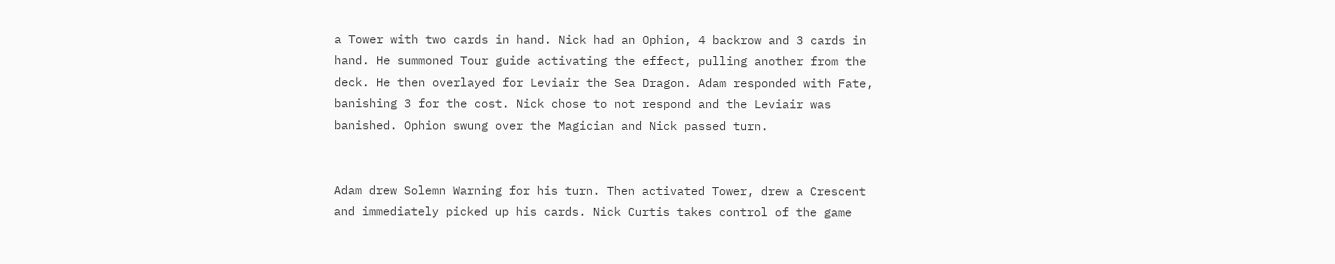a Tower with two cards in hand. Nick had an Ophion, 4 backrow and 3 cards in hand. He summoned Tour guide activating the effect, pulling another from the deck. He then overlayed for Leviair the Sea Dragon. Adam responded with Fate, banishing 3 for the cost. Nick chose to not respond and the Leviair was banished. Ophion swung over the Magician and Nick passed turn.


Adam drew Solemn Warning for his turn. Then activated Tower, drew a Crescent and immediately picked up his cards. Nick Curtis takes control of the game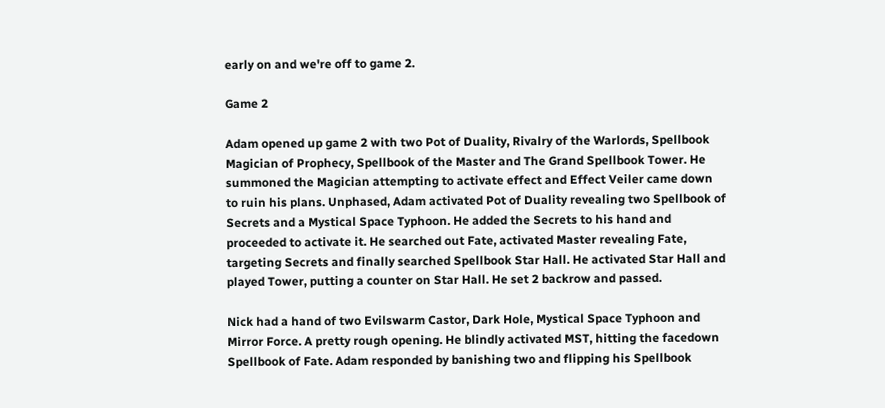early on and we're off to game 2.

Game 2

Adam opened up game 2 with two Pot of Duality, Rivalry of the Warlords, Spellbook Magician of Prophecy, Spellbook of the Master and The Grand Spellbook Tower. He summoned the Magician attempting to activate effect and Effect Veiler came down to ruin his plans. Unphased, Adam activated Pot of Duality revealing two Spellbook of Secrets and a Mystical Space Typhoon. He added the Secrets to his hand and proceeded to activate it. He searched out Fate, activated Master revealing Fate, targeting Secrets and finally searched Spellbook Star Hall. He activated Star Hall and played Tower, putting a counter on Star Hall. He set 2 backrow and passed.

Nick had a hand of two Evilswarm Castor, Dark Hole, Mystical Space Typhoon and Mirror Force. A pretty rough opening. He blindly activated MST, hitting the facedown Spellbook of Fate. Adam responded by banishing two and flipping his Spellbook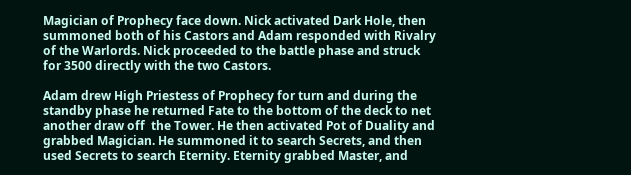Magician of Prophecy face down. Nick activated Dark Hole, then summoned both of his Castors and Adam responded with Rivalry of the Warlords. Nick proceeded to the battle phase and struck for 3500 directly with the two Castors.

Adam drew High Priestess of Prophecy for turn and during the standby phase he returned Fate to the bottom of the deck to net another draw off  the Tower. He then activated Pot of Duality and grabbed Magician. He summoned it to search Secrets, and then used Secrets to search Eternity. Eternity grabbed Master, and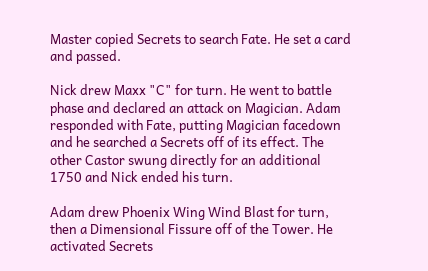Master copied Secrets to search Fate. He set a card and passed.

Nick drew Maxx "C" for turn. He went to battle phase and declared an attack on Magician. Adam responded with Fate, putting Magician facedown and he searched a Secrets off of its effect. The other Castor swung directly for an additional 1750 and Nick ended his turn.

Adam drew Phoenix Wing Wind Blast for turn, then a Dimensional Fissure off of the Tower. He activated Secrets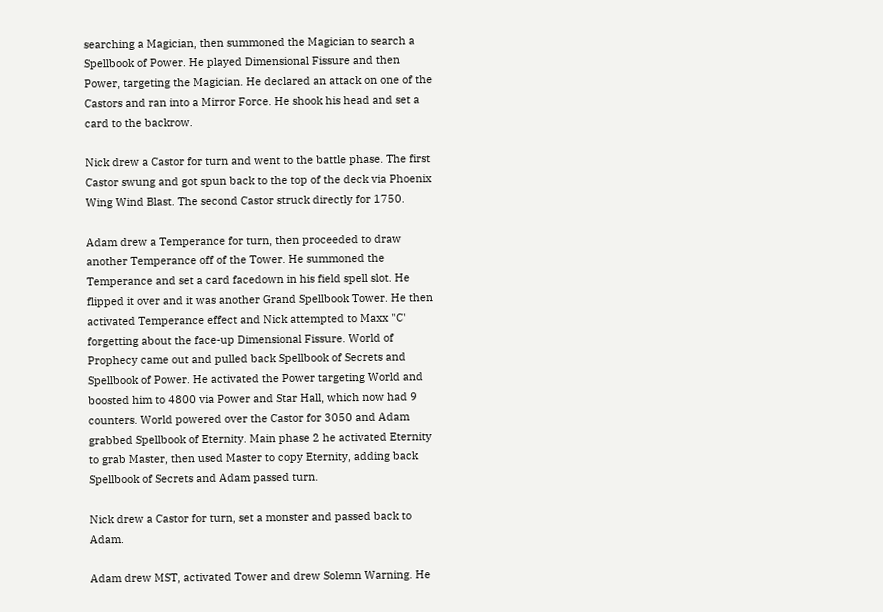searching a Magician, then summoned the Magician to search a Spellbook of Power. He played Dimensional Fissure and then Power, targeting the Magician. He declared an attack on one of the Castors and ran into a Mirror Force. He shook his head and set a card to the backrow.

Nick drew a Castor for turn and went to the battle phase. The first Castor swung and got spun back to the top of the deck via Phoenix Wing Wind Blast. The second Castor struck directly for 1750.

Adam drew a Temperance for turn, then proceeded to draw another Temperance off of the Tower. He summoned the Temperance and set a card facedown in his field spell slot. He flipped it over and it was another Grand Spellbook Tower. He then activated Temperance effect and Nick attempted to Maxx "C' forgetting about the face-up Dimensional Fissure. World of Prophecy came out and pulled back Spellbook of Secrets and Spellbook of Power. He activated the Power targeting World and boosted him to 4800 via Power and Star Hall, which now had 9 counters. World powered over the Castor for 3050 and Adam grabbed Spellbook of Eternity. Main phase 2 he activated Eternity to grab Master, then used Master to copy Eternity, adding back Spellbook of Secrets and Adam passed turn.

Nick drew a Castor for turn, set a monster and passed back to Adam.

Adam drew MST, activated Tower and drew Solemn Warning. He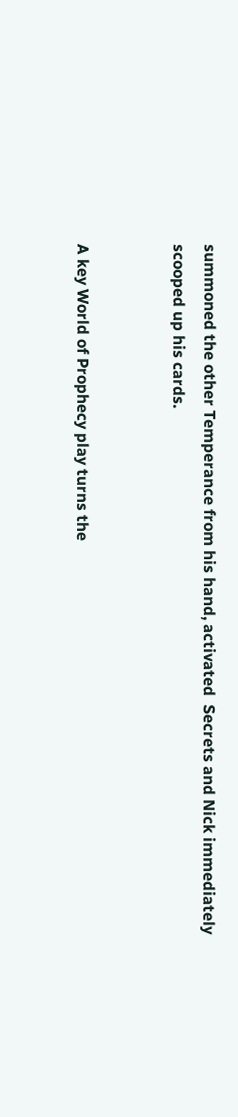summoned the other Temperance from his hand, activated  Secrets and Nick immediately scooped up his cards.


A key World of Prophecy play turns the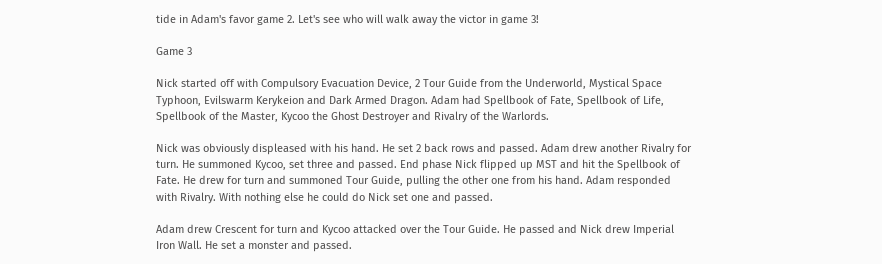tide in Adam's favor game 2. Let's see who will walk away the victor in game 3!

Game 3

Nick started off with Compulsory Evacuation Device, 2 Tour Guide from the Underworld, Mystical Space Typhoon, Evilswarm Kerykeion and Dark Armed Dragon. Adam had Spellbook of Fate, Spellbook of Life, Spellbook of the Master, Kycoo the Ghost Destroyer and Rivalry of the Warlords.

Nick was obviously displeased with his hand. He set 2 back rows and passed. Adam drew another Rivalry for turn. He summoned Kycoo, set three and passed. End phase Nick flipped up MST and hit the Spellbook of Fate. He drew for turn and summoned Tour Guide, pulling the other one from his hand. Adam responded with Rivalry. With nothing else he could do Nick set one and passed.

Adam drew Crescent for turn and Kycoo attacked over the Tour Guide. He passed and Nick drew Imperial Iron Wall. He set a monster and passed.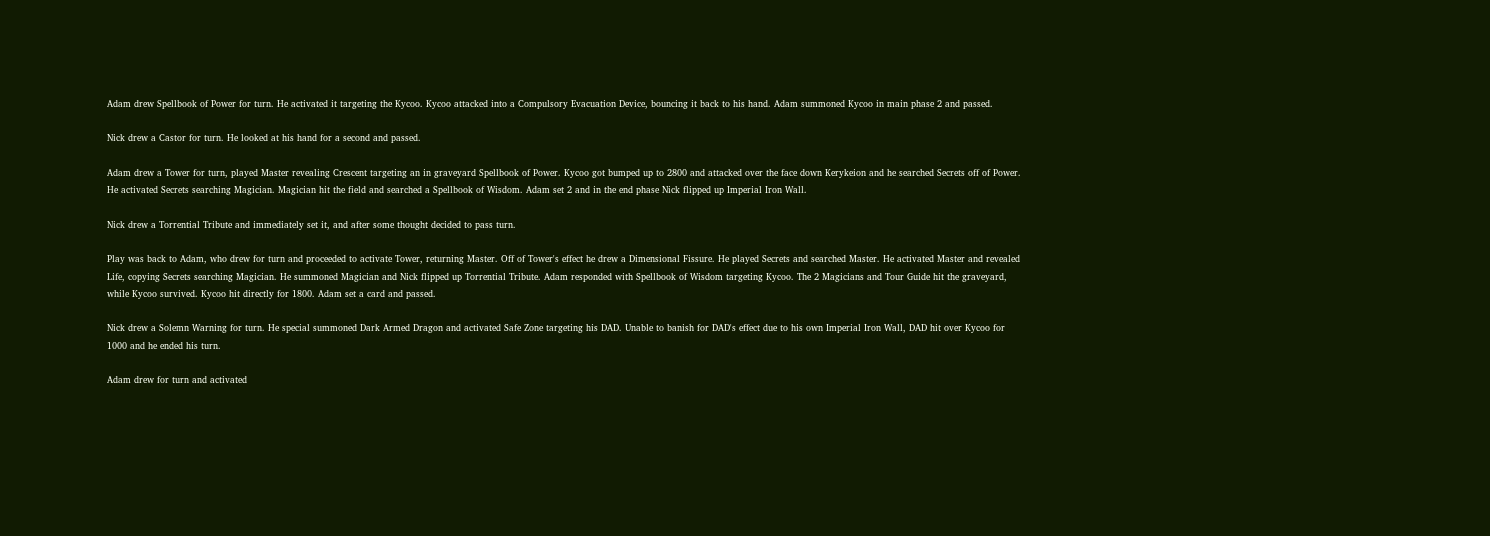Adam drew Spellbook of Power for turn. He activated it targeting the Kycoo. Kycoo attacked into a Compulsory Evacuation Device, bouncing it back to his hand. Adam summoned Kycoo in main phase 2 and passed.

Nick drew a Castor for turn. He looked at his hand for a second and passed.

Adam drew a Tower for turn, played Master revealing Crescent targeting an in graveyard Spellbook of Power. Kycoo got bumped up to 2800 and attacked over the face down Kerykeion and he searched Secrets off of Power. He activated Secrets searching Magician. Magician hit the field and searched a Spellbook of Wisdom. Adam set 2 and in the end phase Nick flipped up Imperial Iron Wall.

Nick drew a Torrential Tribute and immediately set it, and after some thought decided to pass turn.

Play was back to Adam, who drew for turn and proceeded to activate Tower, returning Master. Off of Tower's effect he drew a Dimensional Fissure. He played Secrets and searched Master. He activated Master and revealed Life, copying Secrets searching Magician. He summoned Magician and Nick flipped up Torrential Tribute. Adam responded with Spellbook of Wisdom targeting Kycoo. The 2 Magicians and Tour Guide hit the graveyard, while Kycoo survived. Kycoo hit directly for 1800. Adam set a card and passed.

Nick drew a Solemn Warning for turn. He special summoned Dark Armed Dragon and activated Safe Zone targeting his DAD. Unable to banish for DAD's effect due to his own Imperial Iron Wall, DAD hit over Kycoo for 1000 and he ended his turn.

Adam drew for turn and activated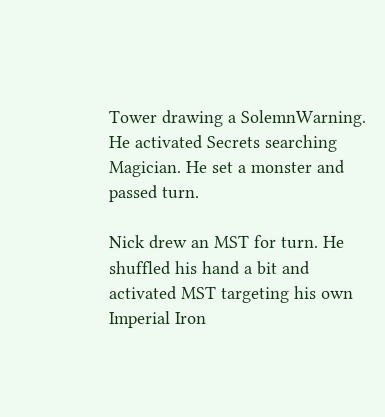Tower drawing a SolemnWarning. He activated Secrets searching Magician. He set a monster and passed turn.

Nick drew an MST for turn. He shuffled his hand a bit and activated MST targeting his own Imperial Iron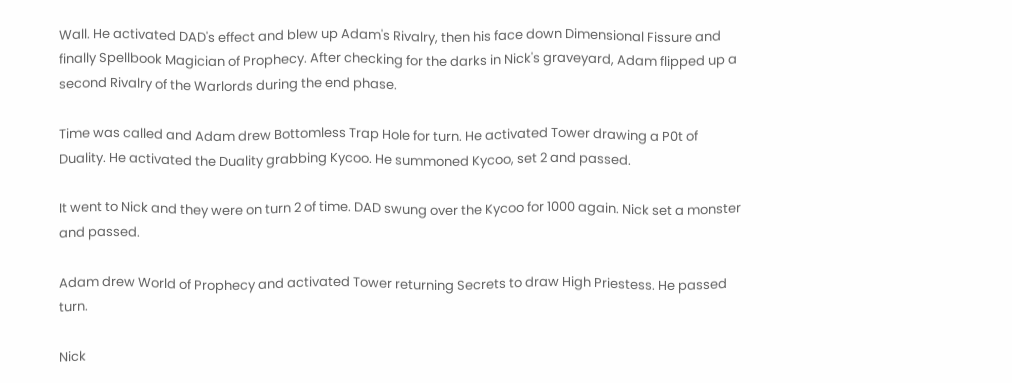Wall. He activated DAD's effect and blew up Adam's Rivalry, then his face down Dimensional Fissure and finally Spellbook Magician of Prophecy. After checking for the darks in Nick's graveyard, Adam flipped up a second Rivalry of the Warlords during the end phase.

Time was called and Adam drew Bottomless Trap Hole for turn. He activated Tower drawing a P0t of Duality. He activated the Duality grabbing Kycoo. He summoned Kycoo, set 2 and passed.

It went to Nick and they were on turn 2 of time. DAD swung over the Kycoo for 1000 again. Nick set a monster and passed.

Adam drew World of Prophecy and activated Tower returning Secrets to draw High Priestess. He passed turn.

Nick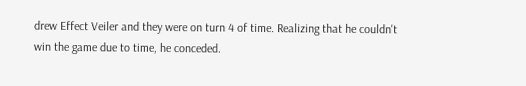drew Effect Veiler and they were on turn 4 of time. Realizing that he couldn't win the game due to time, he conceded.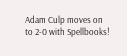Adam Culp moves on to 2-0 with Spellbooks!